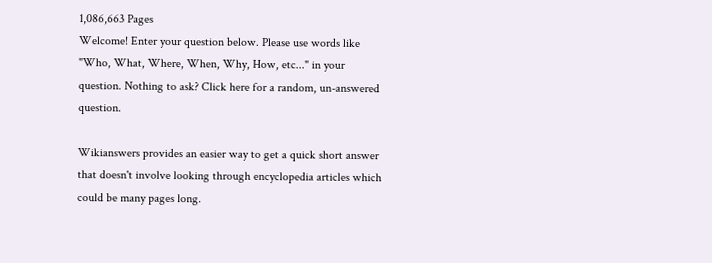1,086,663 Pages
Welcome! Enter your question below. Please use words like "Who, What, Where, When, Why, How, etc..." in your question. Nothing to ask? Click here for a random, un-answered question.

Wikianswers provides an easier way to get a quick short answer that doesn't involve looking through encyclopedia articles which could be many pages long.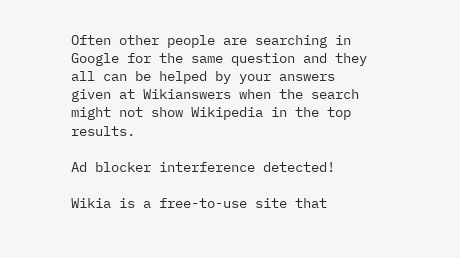Often other people are searching in Google for the same question and they all can be helped by your answers given at Wikianswers when the search might not show Wikipedia in the top results.

Ad blocker interference detected!

Wikia is a free-to-use site that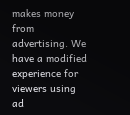makes money from advertising. We have a modified experience for viewers using ad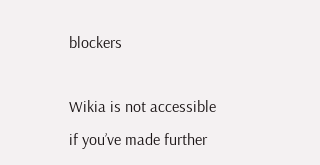blockers

Wikia is not accessible if you’ve made further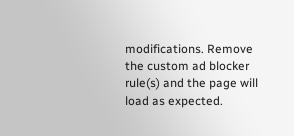modifications. Remove the custom ad blocker rule(s) and the page will load as expected.